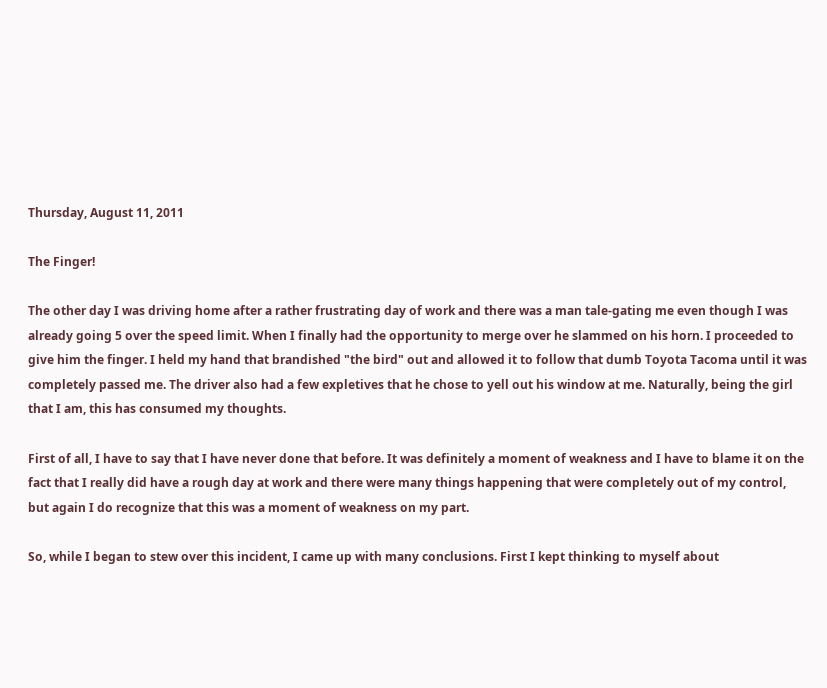Thursday, August 11, 2011

The Finger!

The other day I was driving home after a rather frustrating day of work and there was a man tale-gating me even though I was already going 5 over the speed limit. When I finally had the opportunity to merge over he slammed on his horn. I proceeded to give him the finger. I held my hand that brandished "the bird" out and allowed it to follow that dumb Toyota Tacoma until it was completely passed me. The driver also had a few expletives that he chose to yell out his window at me. Naturally, being the girl that I am, this has consumed my thoughts.

First of all, I have to say that I have never done that before. It was definitely a moment of weakness and I have to blame it on the fact that I really did have a rough day at work and there were many things happening that were completely out of my control, but again I do recognize that this was a moment of weakness on my part.

So, while I began to stew over this incident, I came up with many conclusions. First I kept thinking to myself about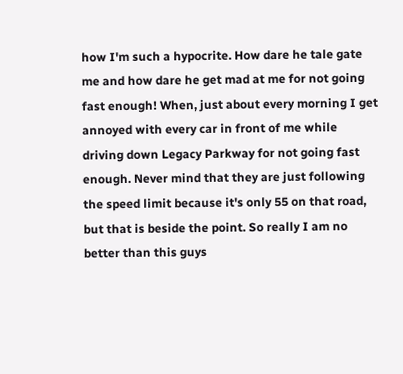how I'm such a hypocrite. How dare he tale gate me and how dare he get mad at me for not going fast enough! When, just about every morning I get annoyed with every car in front of me while driving down Legacy Parkway for not going fast enough. Never mind that they are just following the speed limit because it's only 55 on that road, but that is beside the point. So really I am no better than this guys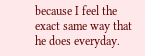because I feel the exact same way that he does everyday.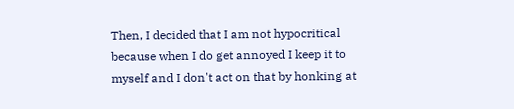Then, I decided that I am not hypocritical because when I do get annoyed I keep it to myself and I don't act on that by honking at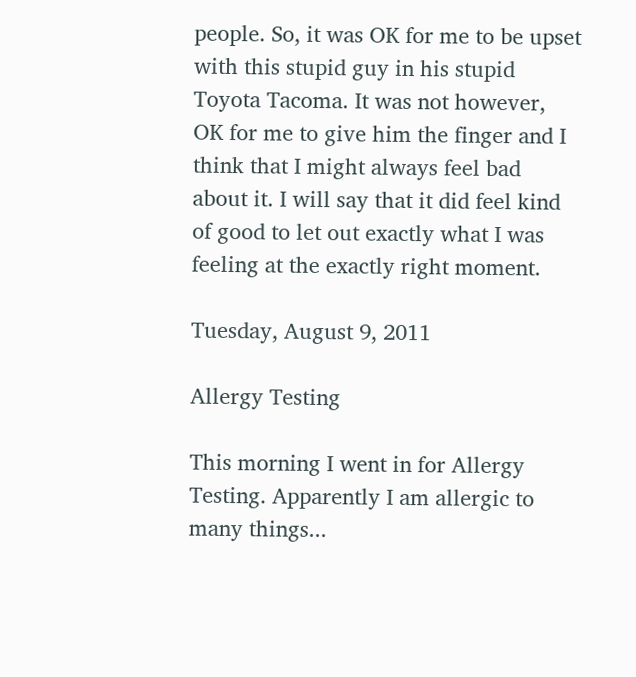people. So, it was OK for me to be upset with this stupid guy in his stupid Toyota Tacoma. It was not however, OK for me to give him the finger and I think that I might always feel bad about it. I will say that it did feel kind of good to let out exactly what I was feeling at the exactly right moment.

Tuesday, August 9, 2011

Allergy Testing

This morning I went in for Allergy Testing. Apparently I am allergic to many things...